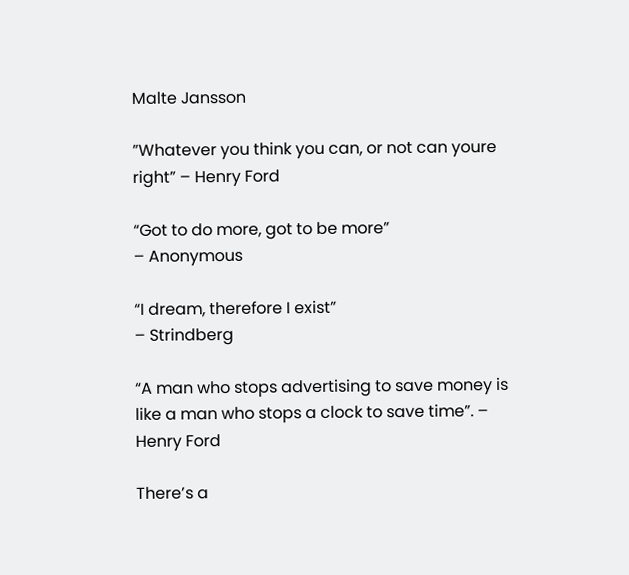Malte Jansson

”Whatever you think you can, or not can youre right” – Henry Ford

“Got to do more, got to be more”
– Anonymous

“I dream, therefore I exist”
– Strindberg

“A man who stops advertising to save money is like a man who stops a clock to save time”. – Henry Ford

There’s a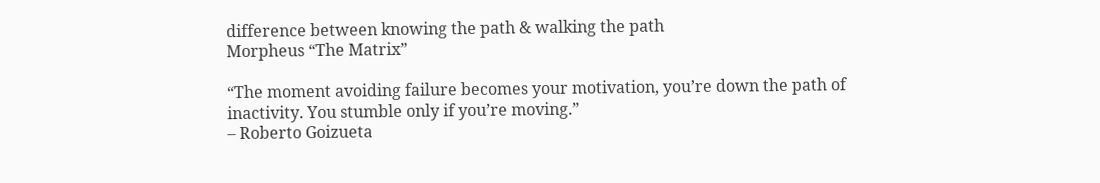difference between knowing the path & walking the path
Morpheus “The Matrix”

“The moment avoiding failure becomes your motivation, you’re down the path of inactivity. You stumble only if you’re moving.”
– Roberto Goizueta